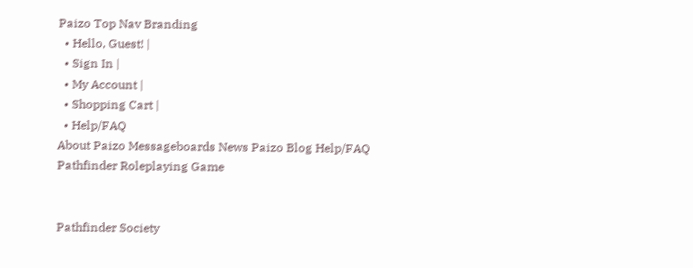Paizo Top Nav Branding
  • Hello, Guest! |
  • Sign In |
  • My Account |
  • Shopping Cart |
  • Help/FAQ
About Paizo Messageboards News Paizo Blog Help/FAQ
Pathfinder Roleplaying Game


Pathfinder Society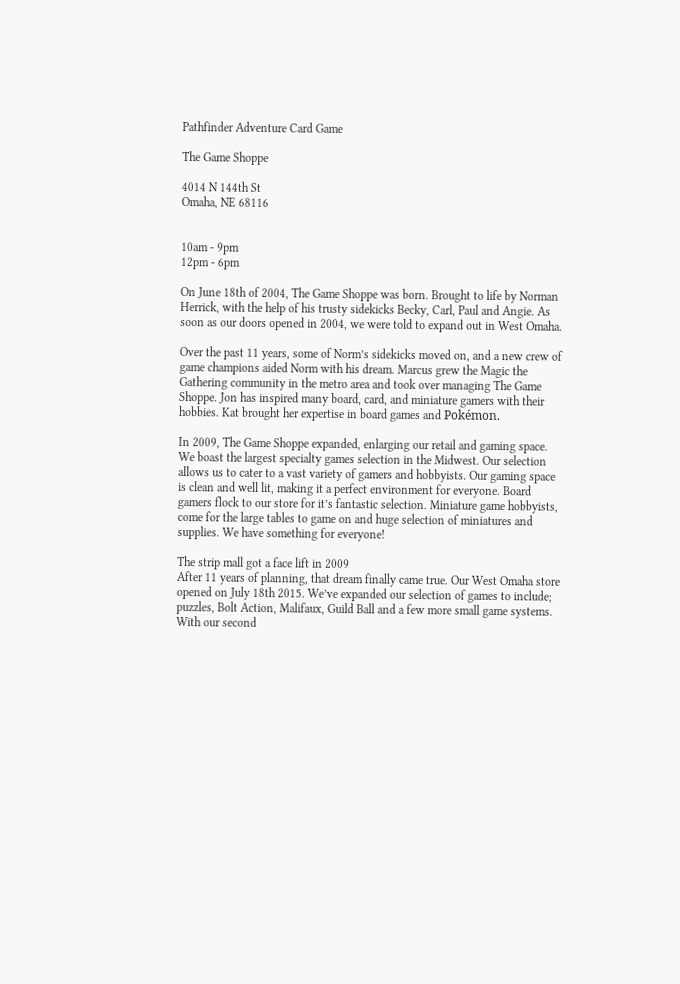Pathfinder Adventure Card Game

The Game Shoppe

4014 N 144th St
Omaha, NE 68116


10am - 9pm
12pm - 6pm

On June 18th of 2004, The Game Shoppe was born. Brought to life by Norman Herrick, with the help of his trusty sidekicks Becky, Carl, Paul and Angie. As soon as our doors opened in 2004, we were told to expand out in West Omaha.

Over the past 11 years, some of Norm’s sidekicks moved on, and a new crew of game champions aided Norm with his dream. Marcus grew the Magic the Gathering community in the metro area and took over managing The Game Shoppe. Jon has inspired many board, card, and miniature gamers with their hobbies. Kat brought her expertise in board games and Pokémon.

In 2009, The Game Shoppe expanded, enlarging our retail and gaming space. We boast the largest specialty games selection in the Midwest. Our selection allows us to cater to a vast variety of gamers and hobbyists. Our gaming space is clean and well lit, making it a perfect environment for everyone. Board gamers flock to our store for it’s fantastic selection. Miniature game hobbyists, come for the large tables to game on and huge selection of miniatures and supplies. We have something for everyone!

The strip mall got a face lift in 2009
After 11 years of planning, that dream finally came true. Our West Omaha store opened on July 18th 2015. We’ve expanded our selection of games to include; puzzles, Bolt Action, Malifaux, Guild Ball and a few more small game systems. With our second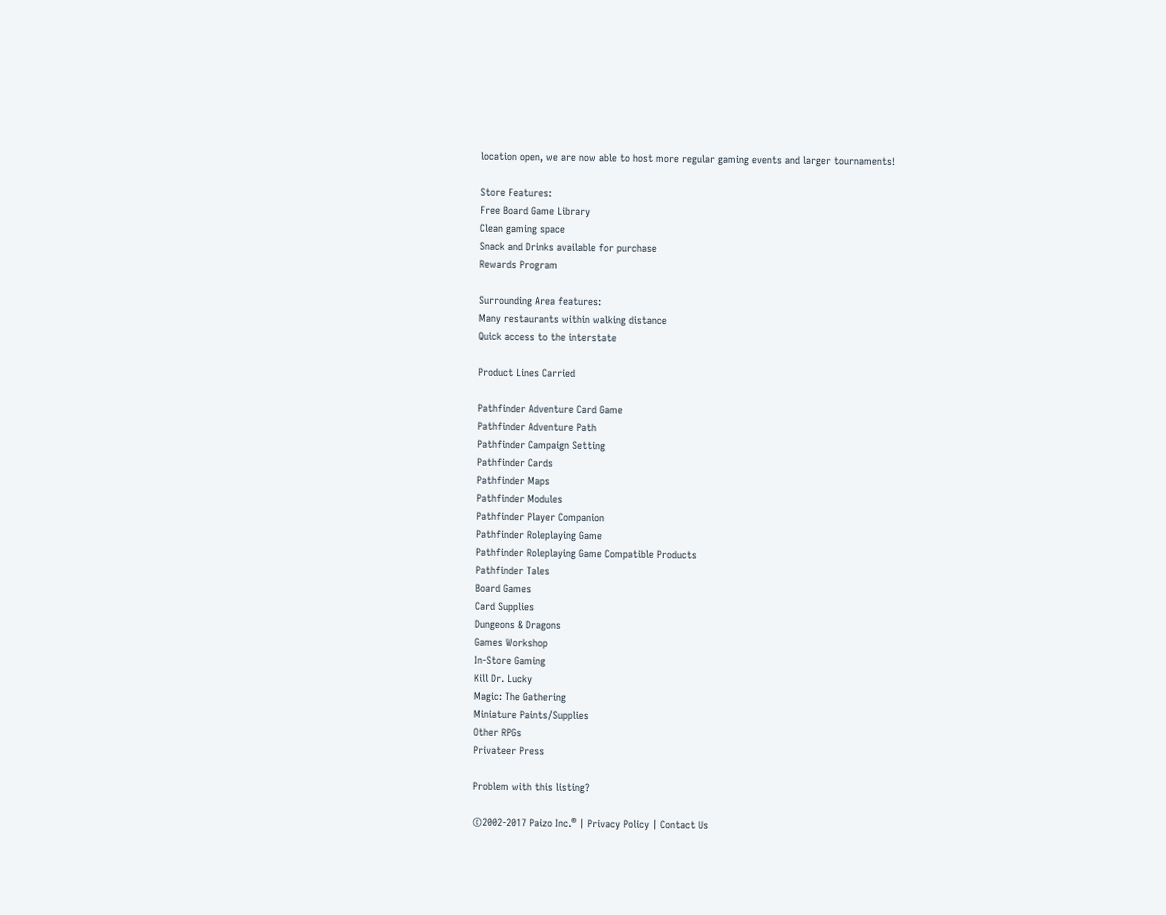location open, we are now able to host more regular gaming events and larger tournaments!

Store Features:
Free Board Game Library
Clean gaming space
Snack and Drinks available for purchase
Rewards Program

Surrounding Area features:
Many restaurants within walking distance
Quick access to the interstate

Product Lines Carried

Pathfinder Adventure Card Game
Pathfinder Adventure Path
Pathfinder Campaign Setting
Pathfinder Cards
Pathfinder Maps
Pathfinder Modules
Pathfinder Player Companion
Pathfinder Roleplaying Game
Pathfinder Roleplaying Game Compatible Products
Pathfinder Tales
Board Games
Card Supplies
Dungeons & Dragons
Games Workshop
In-Store Gaming
Kill Dr. Lucky
Magic: The Gathering
Miniature Paints/Supplies
Other RPGs
Privateer Press

Problem with this listing?

©2002-2017 Paizo Inc.® | Privacy Policy | Contact Us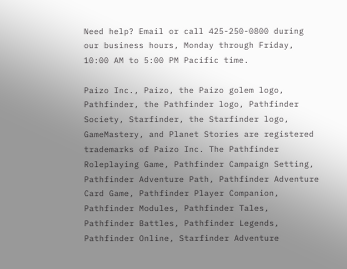Need help? Email or call 425-250-0800 during our business hours, Monday through Friday, 10:00 AM to 5:00 PM Pacific time.

Paizo Inc., Paizo, the Paizo golem logo, Pathfinder, the Pathfinder logo, Pathfinder Society, Starfinder, the Starfinder logo, GameMastery, and Planet Stories are registered trademarks of Paizo Inc. The Pathfinder Roleplaying Game, Pathfinder Campaign Setting, Pathfinder Adventure Path, Pathfinder Adventure Card Game, Pathfinder Player Companion, Pathfinder Modules, Pathfinder Tales, Pathfinder Battles, Pathfinder Legends, Pathfinder Online, Starfinder Adventure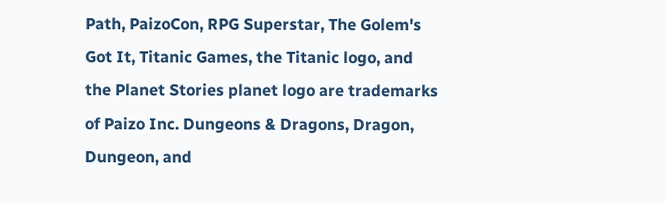Path, PaizoCon, RPG Superstar, The Golem's Got It, Titanic Games, the Titanic logo, and the Planet Stories planet logo are trademarks of Paizo Inc. Dungeons & Dragons, Dragon, Dungeon, and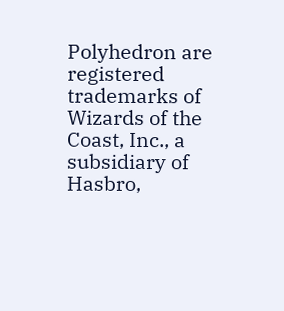Polyhedron are registered trademarks of Wizards of the Coast, Inc., a subsidiary of Hasbro,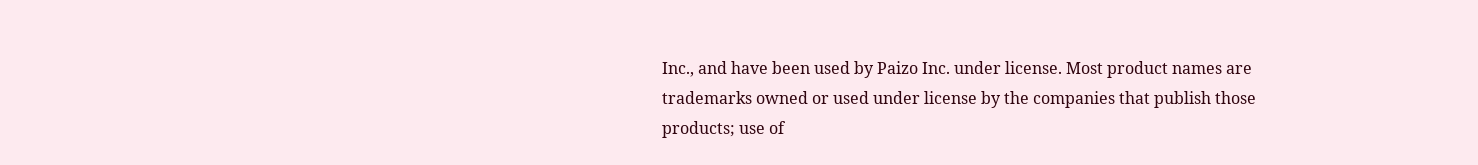Inc., and have been used by Paizo Inc. under license. Most product names are trademarks owned or used under license by the companies that publish those products; use of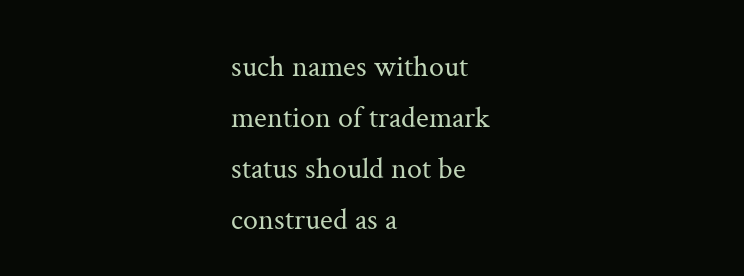such names without mention of trademark status should not be construed as a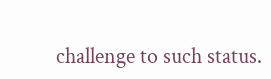challenge to such status.